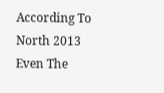According To North 2013 Even The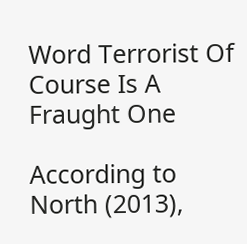Word Terrorist Of Course Is A Fraught One

According to North (2013),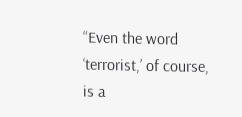“Even the word ‘terrorist,’ of course, is a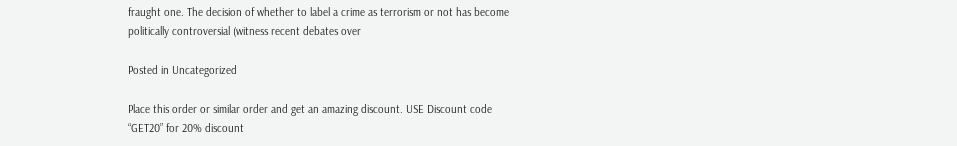fraught one. The decision of whether to label a crime as terrorism or not has become politically controversial (witness recent debates over

Posted in Uncategorized

Place this order or similar order and get an amazing discount. USE Discount code “GET20” for 20% discount